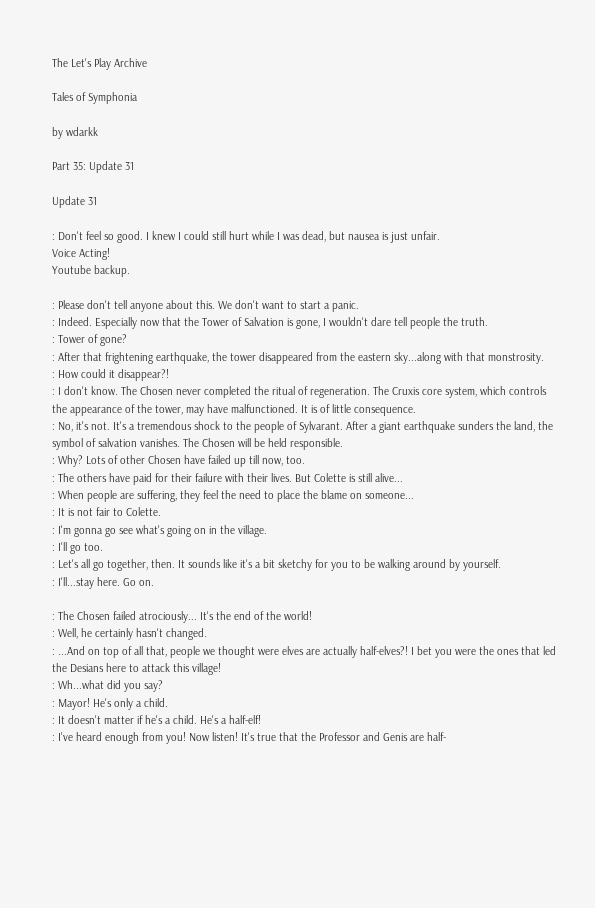The Let's Play Archive

Tales of Symphonia

by wdarkk

Part 35: Update 31

Update 31

: Don't feel so good. I knew I could still hurt while I was dead, but nausea is just unfair.
Voice Acting!
Youtube backup.

: Please don't tell anyone about this. We don't want to start a panic.
: Indeed. Especially now that the Tower of Salvation is gone, I wouldn't dare tell people the truth.
: Tower of gone?
: After that frightening earthquake, the tower disappeared from the eastern sky...along with that monstrosity.
: How could it disappear?!
: I don't know. The Chosen never completed the ritual of regeneration. The Cruxis core system, which controls the appearance of the tower, may have malfunctioned. It is of little consequence.
: No, it's not. It's a tremendous shock to the people of Sylvarant. After a giant earthquake sunders the land, the symbol of salvation vanishes. The Chosen will be held responsible.
: Why? Lots of other Chosen have failed up till now, too.
: The others have paid for their failure with their lives. But Colette is still alive...
: When people are suffering, they feel the need to place the blame on someone...
: It is not fair to Colette.
: I'm gonna go see what's going on in the village.
: I'll go too.
: Let's all go together, then. It sounds like it's a bit sketchy for you to be walking around by yourself.
: I'll...stay here. Go on.

: The Chosen failed atrociously... It's the end of the world!
: Well, he certainly hasn't changed.
: ...And on top of all that, people we thought were elves are actually half-elves?! I bet you were the ones that led the Desians here to attack this village!
: Wh...what did you say?
: Mayor! He's only a child.
: It doesn't matter if he's a child. He's a half-elf!
: I've heard enough from you! Now listen! It's true that the Professor and Genis are half-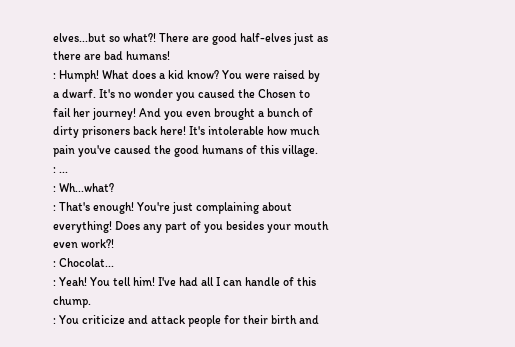elves...but so what?! There are good half-elves just as there are bad humans!
: Humph! What does a kid know? You were raised by a dwarf. It's no wonder you caused the Chosen to fail her journey! And you even brought a bunch of dirty prisoners back here! It's intolerable how much pain you've caused the good humans of this village.
: ...
: Wh...what?
: That's enough! You're just complaining about everything! Does any part of you besides your mouth even work?!
: Chocolat...
: Yeah! You tell him! I've had all I can handle of this chump.
: You criticize and attack people for their birth and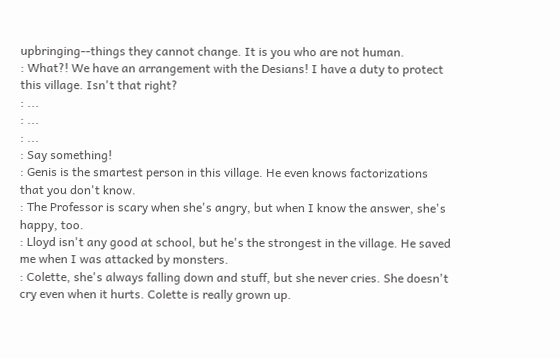upbringing--things they cannot change. It is you who are not human.
: What?! We have an arrangement with the Desians! I have a duty to protect this village. Isn't that right?
: ...
: ...
: ...
: Say something!
: Genis is the smartest person in this village. He even knows factorizations that you don't know.
: The Professor is scary when she's angry, but when I know the answer, she's happy, too.
: Lloyd isn't any good at school, but he's the strongest in the village. He saved me when I was attacked by monsters.
: Colette, she's always falling down and stuff, but she never cries. She doesn't cry even when it hurts. Colette is really grown up.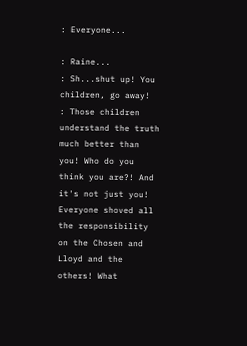: Everyone...

: Raine...
: Sh...shut up! You children, go away!
: Those children understand the truth much better than you! Who do you think you are?! And it's not just you! Everyone shoved all the responsibility on the Chosen and Lloyd and the others! What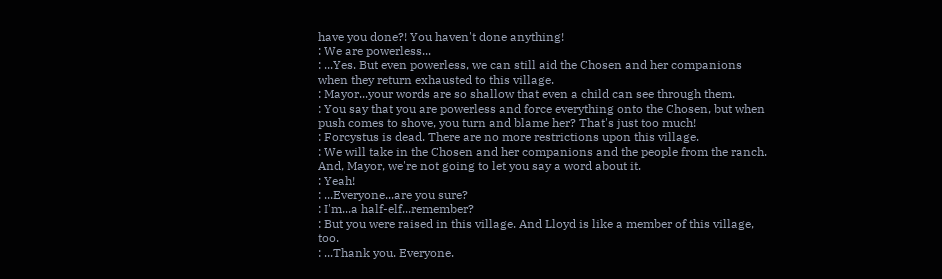have you done?! You haven't done anything!
: We are powerless...
: ...Yes. But even powerless, we can still aid the Chosen and her companions when they return exhausted to this village.
: Mayor...your words are so shallow that even a child can see through them.
: You say that you are powerless and force everything onto the Chosen, but when push comes to shove, you turn and blame her? That's just too much!
: Forcystus is dead. There are no more restrictions upon this village.
: We will take in the Chosen and her companions and the people from the ranch. And, Mayor, we're not going to let you say a word about it.
: Yeah!
: ...Everyone...are you sure?
: I'm...a half-elf...remember?
: But you were raised in this village. And Lloyd is like a member of this village, too.
: ...Thank you. Everyone.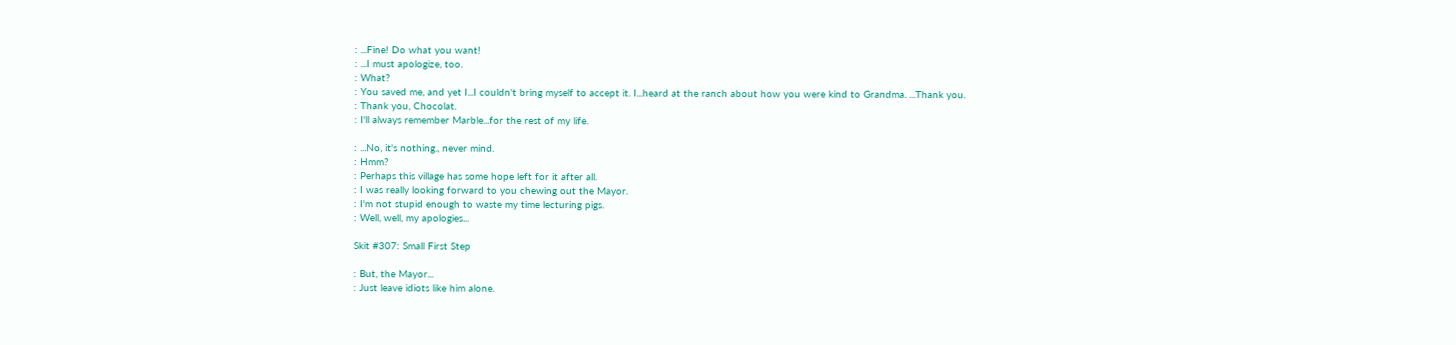: ...Fine! Do what you want!
: ...I must apologize, too.
: What?
: You saved me, and yet I...I couldn't bring myself to accept it. I...heard at the ranch about how you were kind to Grandma. ...Thank you.
: Thank you, Chocolat.
: I'll always remember Marble...for the rest of my life.

: ...No, it's nothing., never mind.
: Hmm?
: Perhaps this village has some hope left for it after all.
: I was really looking forward to you chewing out the Mayor.
: I'm not stupid enough to waste my time lecturing pigs.
: Well, well, my apologies...

Skit #307: Small First Step

: But, the Mayor...
: Just leave idiots like him alone.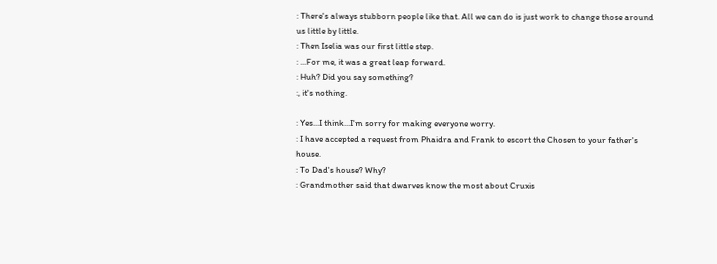: There's always stubborn people like that. All we can do is just work to change those around us little by little.
: Then Iselia was our first little step.
: ...For me, it was a great leap forward.
: Huh? Did you say something?
:, it's nothing.

: Yes...I think...I'm sorry for making everyone worry.
: I have accepted a request from Phaidra and Frank to escort the Chosen to your father's house.
: To Dad's house? Why?
: Grandmother said that dwarves know the most about Cruxis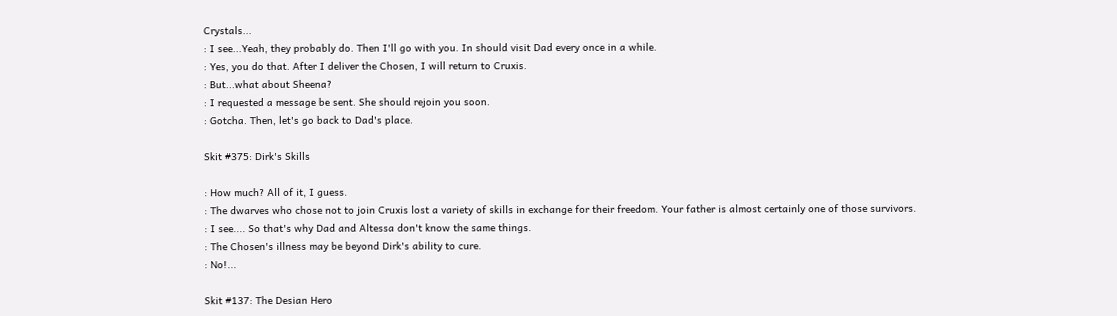Crystals...
: I see...Yeah, they probably do. Then I'll go with you. In should visit Dad every once in a while.
: Yes, you do that. After I deliver the Chosen, I will return to Cruxis.
: But...what about Sheena?
: I requested a message be sent. She should rejoin you soon.
: Gotcha. Then, let's go back to Dad's place.

Skit #375: Dirk's Skills

: How much? All of it, I guess.
: The dwarves who chose not to join Cruxis lost a variety of skills in exchange for their freedom. Your father is almost certainly one of those survivors.
: I see.... So that's why Dad and Altessa don't know the same things.
: The Chosen's illness may be beyond Dirk's ability to cure.
: No!...

Skit #137: The Desian Hero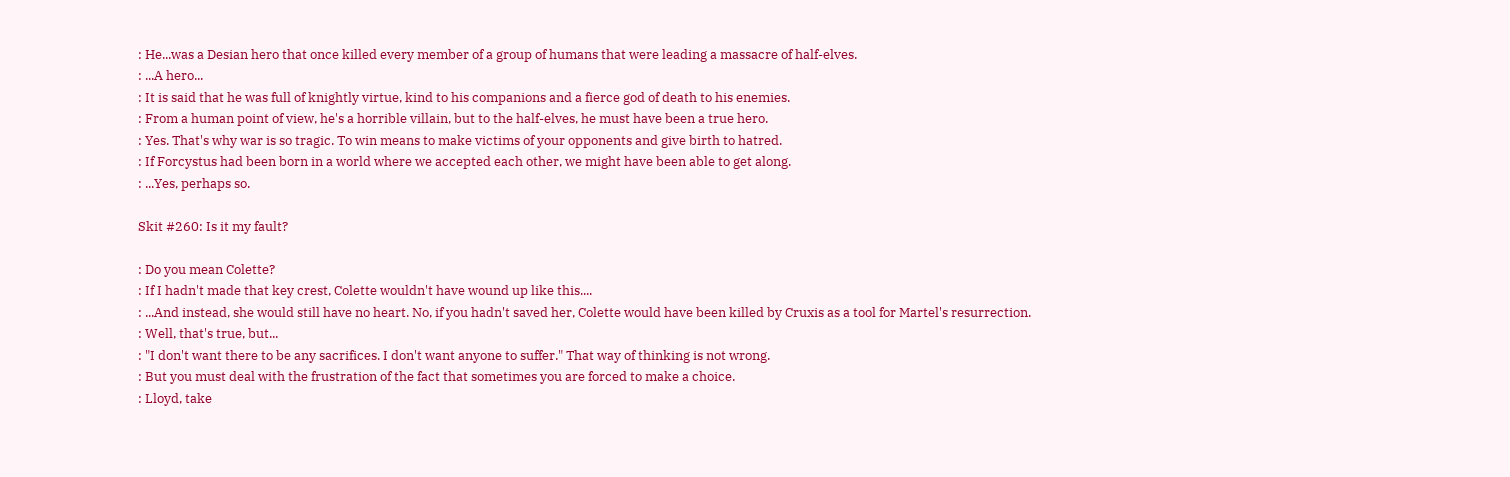: He...was a Desian hero that once killed every member of a group of humans that were leading a massacre of half-elves.
: ...A hero...
: It is said that he was full of knightly virtue, kind to his companions and a fierce god of death to his enemies.
: From a human point of view, he's a horrible villain, but to the half-elves, he must have been a true hero.
: Yes. That's why war is so tragic. To win means to make victims of your opponents and give birth to hatred.
: If Forcystus had been born in a world where we accepted each other, we might have been able to get along.
: ...Yes, perhaps so.

Skit #260: Is it my fault?

: Do you mean Colette?
: If I hadn't made that key crest, Colette wouldn't have wound up like this....
: ...And instead, she would still have no heart. No, if you hadn't saved her, Colette would have been killed by Cruxis as a tool for Martel's resurrection.
: Well, that's true, but...
: "I don't want there to be any sacrifices. I don't want anyone to suffer." That way of thinking is not wrong.
: But you must deal with the frustration of the fact that sometimes you are forced to make a choice.
: Lloyd, take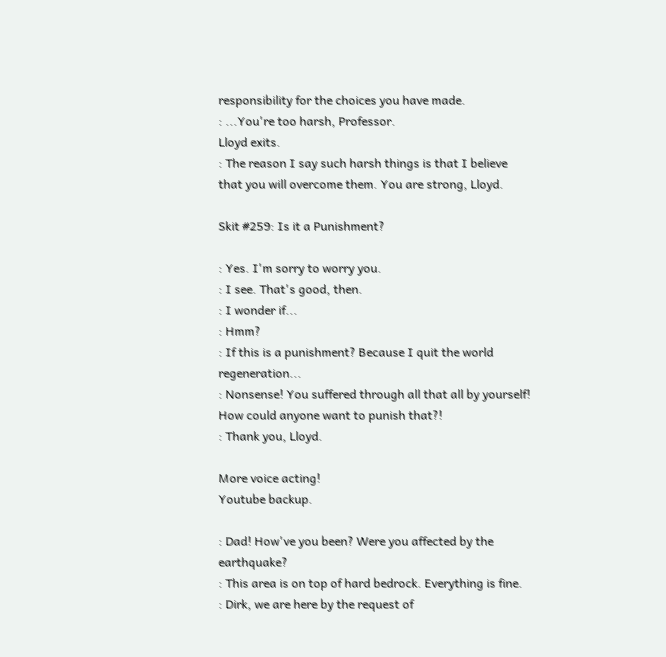responsibility for the choices you have made.
: ...You're too harsh, Professor.
Lloyd exits.
: The reason I say such harsh things is that I believe that you will overcome them. You are strong, Lloyd.

Skit #259: Is it a Punishment?

: Yes. I'm sorry to worry you.
: I see. That's good, then.
: I wonder if...
: Hmm?
: If this is a punishment? Because I quit the world regeneration...
: Nonsense! You suffered through all that all by yourself! How could anyone want to punish that?!
: Thank you, Lloyd.

More voice acting!
Youtube backup.

: Dad! How've you been? Were you affected by the earthquake?
: This area is on top of hard bedrock. Everything is fine.
: Dirk, we are here by the request of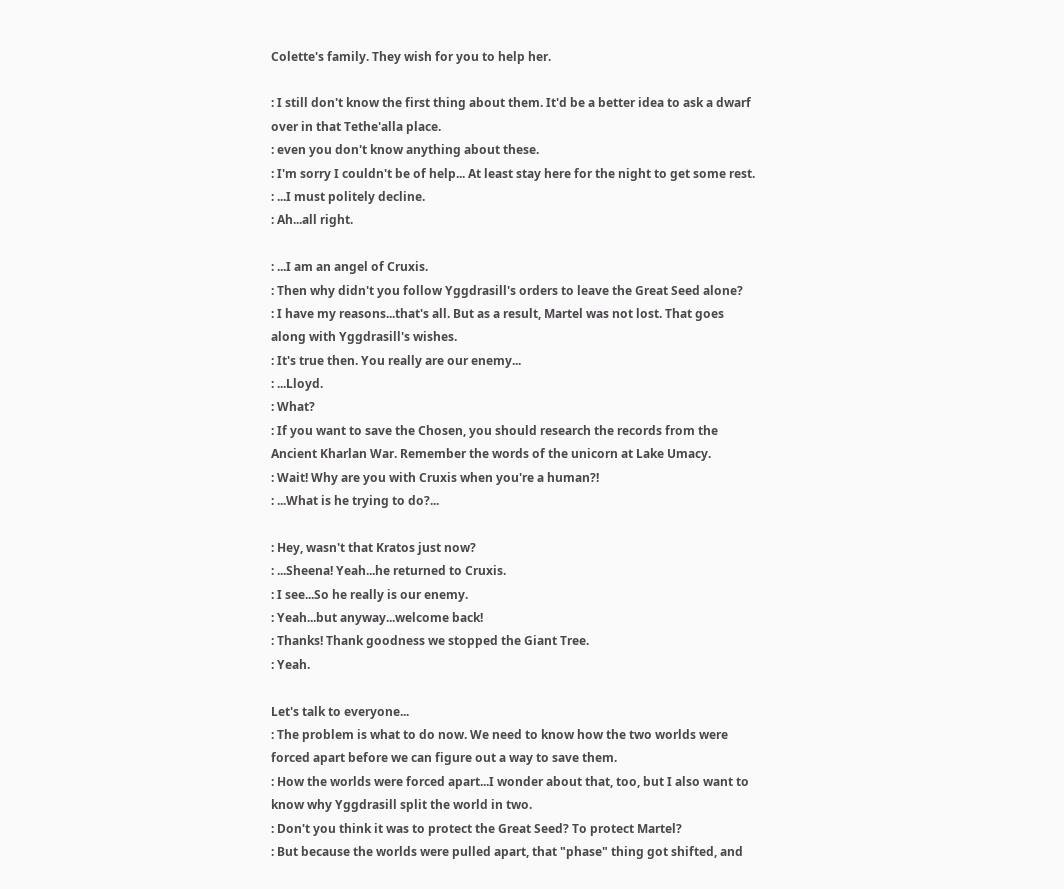Colette's family. They wish for you to help her.

: I still don't know the first thing about them. It'd be a better idea to ask a dwarf over in that Tethe'alla place.
: even you don't know anything about these.
: I'm sorry I couldn't be of help... At least stay here for the night to get some rest.
: ...I must politely decline.
: Ah...all right.

: ...I am an angel of Cruxis.
: Then why didn't you follow Yggdrasill's orders to leave the Great Seed alone?
: I have my reasons...that's all. But as a result, Martel was not lost. That goes along with Yggdrasill's wishes.
: It's true then. You really are our enemy...
: ...Lloyd.
: What?
: If you want to save the Chosen, you should research the records from the Ancient Kharlan War. Remember the words of the unicorn at Lake Umacy.
: Wait! Why are you with Cruxis when you're a human?!
: ...What is he trying to do?...

: Hey, wasn't that Kratos just now?
: ...Sheena! Yeah...he returned to Cruxis.
: I see...So he really is our enemy.
: Yeah...but anyway...welcome back!
: Thanks! Thank goodness we stopped the Giant Tree.
: Yeah.

Let's talk to everyone...
: The problem is what to do now. We need to know how the two worlds were forced apart before we can figure out a way to save them.
: How the worlds were forced apart...I wonder about that, too, but I also want to know why Yggdrasill split the world in two.
: Don't you think it was to protect the Great Seed? To protect Martel?
: But because the worlds were pulled apart, that "phase" thing got shifted, and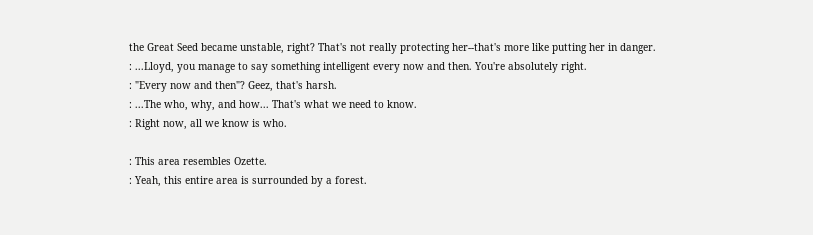the Great Seed became unstable, right? That's not really protecting her--that's more like putting her in danger.
: ...Lloyd, you manage to say something intelligent every now and then. You're absolutely right.
: "Every now and then"? Geez, that's harsh.
: ...The who, why, and how... That's what we need to know.
: Right now, all we know is who.

: This area resembles Ozette.
: Yeah, this entire area is surrounded by a forest.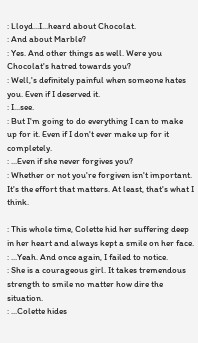: Lloyd...I...heard about Chocolat.
: And about Marble?
: Yes. And other things as well. Were you Chocolat's hatred towards you?
: Well,'s definitely painful when someone hates you. Even if I deserved it.
: I...see.
: But I'm going to do everything I can to make up for it. Even if I don't ever make up for it completely.
: ...Even if she never forgives you?
: Whether or not you're forgiven isn't important. It's the effort that matters. At least, that's what I think.

: This whole time, Colette hid her suffering deep in her heart and always kept a smile on her face.
: ...Yeah. And once again, I failed to notice.
: She is a courageous girl. It takes tremendous strength to smile no matter how dire the situation.
: ...Colette hides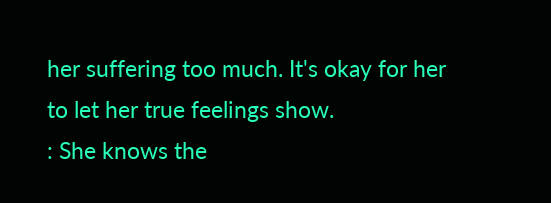her suffering too much. It's okay for her to let her true feelings show.
: She knows the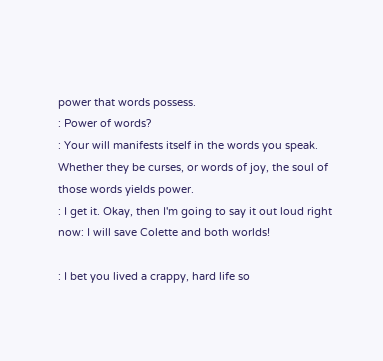power that words possess.
: Power of words?
: Your will manifests itself in the words you speak. Whether they be curses, or words of joy, the soul of those words yields power.
: I get it. Okay, then I'm going to say it out loud right now: I will save Colette and both worlds!

: I bet you lived a crappy, hard life so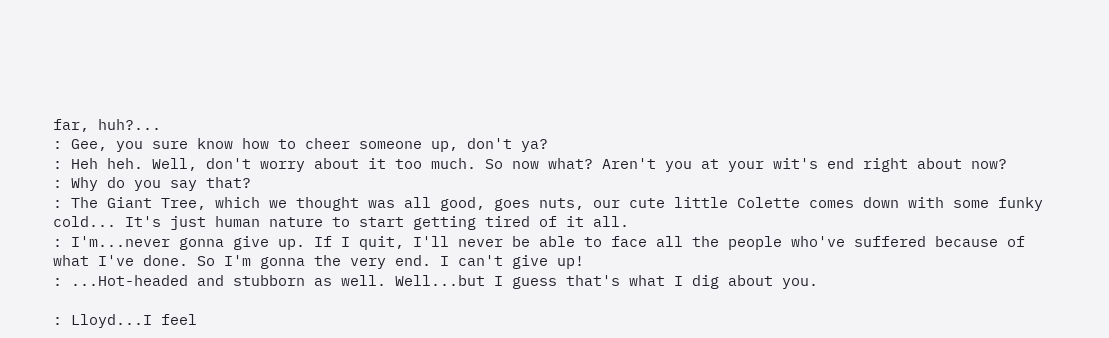far, huh?...
: Gee, you sure know how to cheer someone up, don't ya?
: Heh heh. Well, don't worry about it too much. So now what? Aren't you at your wit's end right about now?
: Why do you say that?
: The Giant Tree, which we thought was all good, goes nuts, our cute little Colette comes down with some funky cold... It's just human nature to start getting tired of it all.
: I'm...never gonna give up. If I quit, I'll never be able to face all the people who've suffered because of what I've done. So I'm gonna the very end. I can't give up!
: ...Hot-headed and stubborn as well. Well...but I guess that's what I dig about you.

: Lloyd...I feel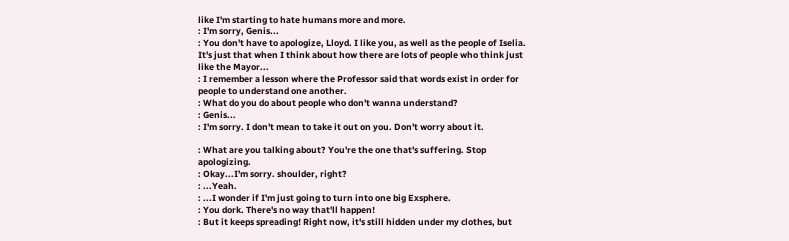like I'm starting to hate humans more and more.
: I'm sorry, Genis...
: You don't have to apologize, Lloyd. I like you, as well as the people of Iselia. It's just that when I think about how there are lots of people who think just like the Mayor...
: I remember a lesson where the Professor said that words exist in order for people to understand one another.
: What do you do about people who don't wanna understand?
: Genis...
: I'm sorry. I don't mean to take it out on you. Don't worry about it.

: What are you talking about? You're the one that's suffering. Stop apologizing.
: Okay...I'm sorry. shoulder, right?
: ...Yeah.
: ...I wonder if I'm just going to turn into one big Exsphere.
: You dork. There's no way that'll happen!
: But it keeps spreading! Right now, it's still hidden under my clothes, but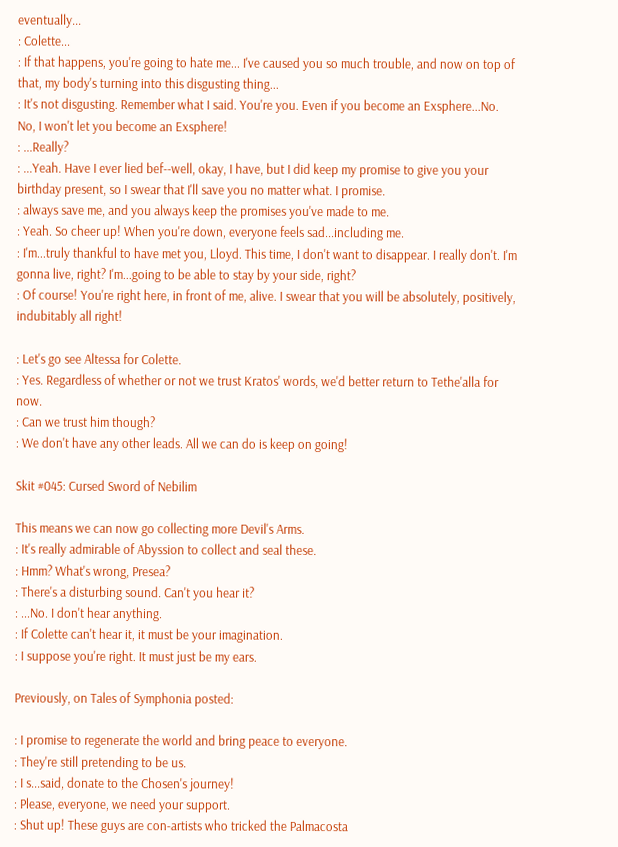eventually...
: Colette...
: If that happens, you're going to hate me... I've caused you so much trouble, and now on top of that, my body's turning into this disgusting thing...
: It's not disgusting. Remember what I said. You're you. Even if you become an Exsphere...No. No, I won't let you become an Exsphere!
: ...Really?
: ...Yeah. Have I ever lied bef--well, okay, I have, but I did keep my promise to give you your birthday present, so I swear that I'll save you no matter what. I promise.
: always save me, and you always keep the promises you've made to me.
: Yeah. So cheer up! When you're down, everyone feels sad...including me.
: I'm...truly thankful to have met you, Lloyd. This time, I don't want to disappear. I really don't. I'm gonna live, right? I'm...going to be able to stay by your side, right?
: Of course! You're right here, in front of me, alive. I swear that you will be absolutely, positively, indubitably all right!

: Let's go see Altessa for Colette.
: Yes. Regardless of whether or not we trust Kratos' words, we'd better return to Tethe'alla for now.
: Can we trust him though?
: We don't have any other leads. All we can do is keep on going!

Skit #045: Cursed Sword of Nebilim

This means we can now go collecting more Devil's Arms.
: It's really admirable of Abyssion to collect and seal these.
: Hmm? What's wrong, Presea?
: There's a disturbing sound. Can't you hear it?
: ...No. I don't hear anything.
: If Colette can't hear it, it must be your imagination.
: I suppose you're right. It must just be my ears.

Previously, on Tales of Symphonia posted:

: I promise to regenerate the world and bring peace to everyone.
: They're still pretending to be us.
: I s...said, donate to the Chosen's journey!
: Please, everyone, we need your support.
: Shut up! These guys are con-artists who tricked the Palmacosta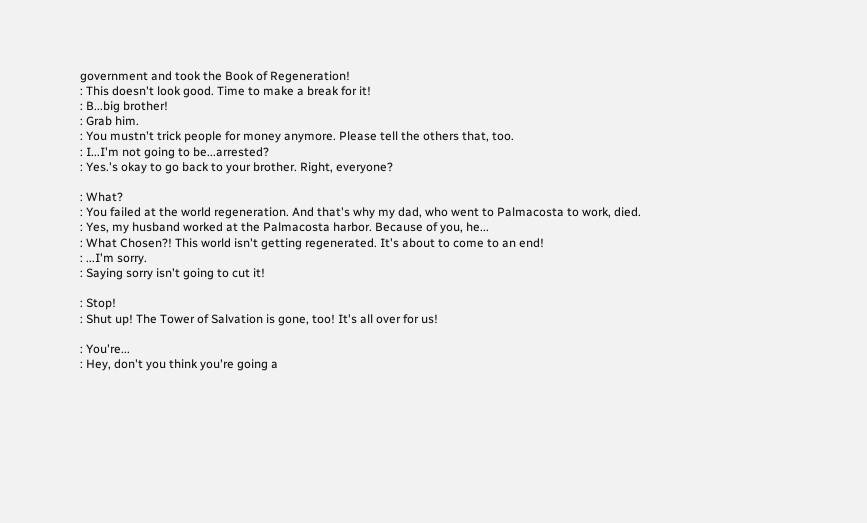government and took the Book of Regeneration!
: This doesn't look good. Time to make a break for it!
: B...big brother!
: Grab him.
: You mustn't trick people for money anymore. Please tell the others that, too.
: I...I'm not going to be...arrested?
: Yes.'s okay to go back to your brother. Right, everyone?

: What?
: You failed at the world regeneration. And that's why my dad, who went to Palmacosta to work, died.
: Yes, my husband worked at the Palmacosta harbor. Because of you, he...
: What Chosen?! This world isn't getting regenerated. It's about to come to an end!
: ...I'm sorry.
: Saying sorry isn't going to cut it!

: Stop!
: Shut up! The Tower of Salvation is gone, too! It's all over for us!

: You're...
: Hey, don't you think you're going a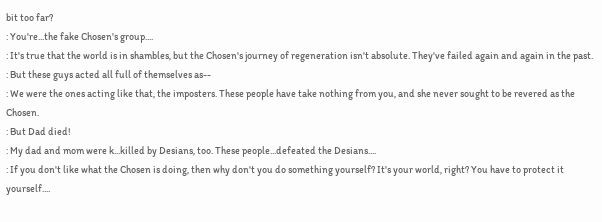bit too far?
: You're...the fake Chosen's group....
: It's true that the world is in shambles, but the Chosen's journey of regeneration isn't absolute. They've failed again and again in the past.
: But these guys acted all full of themselves as--
: We were the ones acting like that, the imposters. These people have take nothing from you, and she never sought to be revered as the Chosen.
: But Dad died!
: My dad and mom were k...killed by Desians, too. These people...defeated the Desians....
: If you don't like what the Chosen is doing, then why don't you do something yourself? It's your world, right? You have to protect it yourself....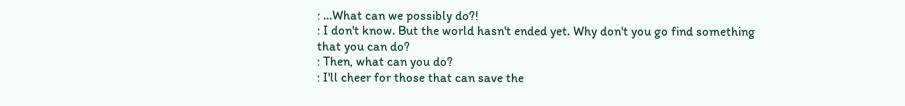: ...What can we possibly do?!
: I don't know. But the world hasn't ended yet. Why don't you go find something that you can do?
: Then, what can you do?
: I'll cheer for those that can save the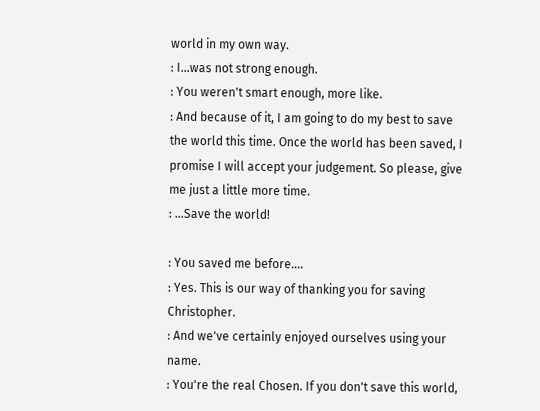world in my own way.
: I...was not strong enough.
: You weren't smart enough, more like.
: And because of it, I am going to do my best to save the world this time. Once the world has been saved, I promise I will accept your judgement. So please, give me just a little more time.
: ...Save the world!

: You saved me before....
: Yes. This is our way of thanking you for saving Christopher.
: And we've certainly enjoyed ourselves using your name.
: You're the real Chosen. If you don't save this world,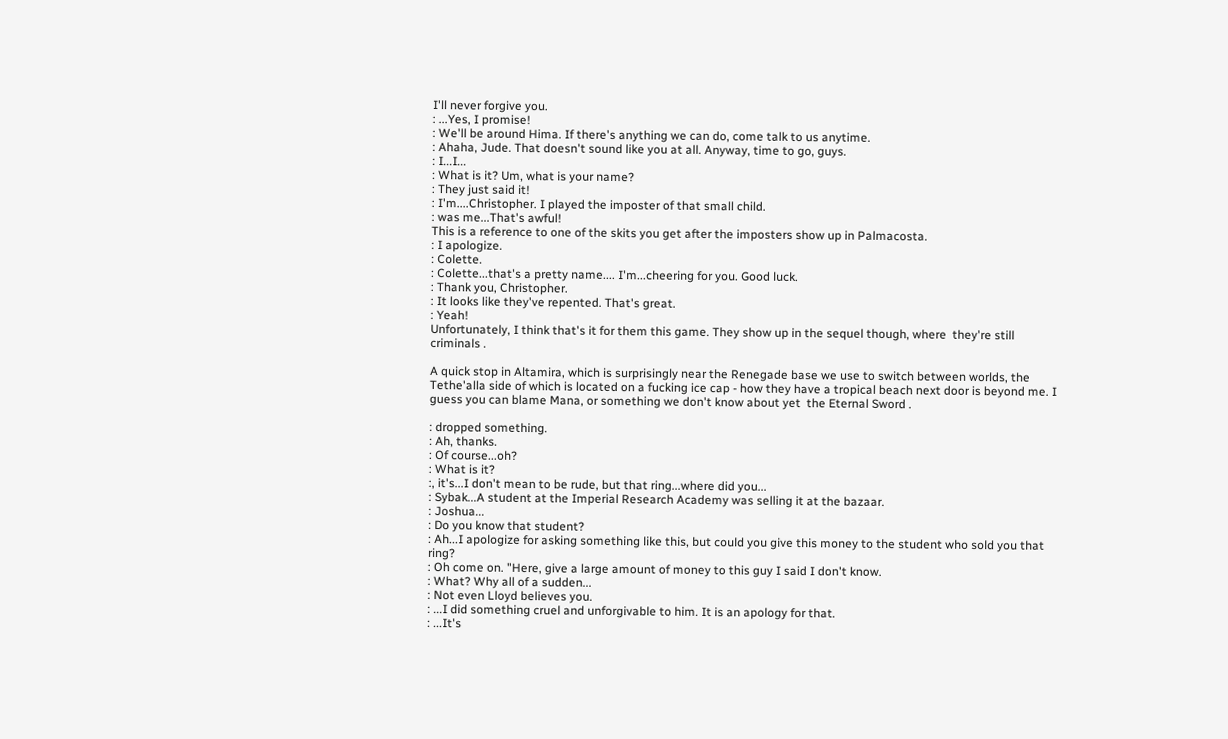I'll never forgive you.
: ...Yes, I promise!
: We'll be around Hima. If there's anything we can do, come talk to us anytime.
: Ahaha, Jude. That doesn't sound like you at all. Anyway, time to go, guys.
: I...I...
: What is it? Um, what is your name?
: They just said it!
: I'm....Christopher. I played the imposter of that small child.
: was me...That's awful!
This is a reference to one of the skits you get after the imposters show up in Palmacosta.
: I apologize.
: Colette.
: Colette...that's a pretty name.... I'm...cheering for you. Good luck.
: Thank you, Christopher.
: It looks like they've repented. That's great.
: Yeah!
Unfortunately, I think that's it for them this game. They show up in the sequel though, where  they're still criminals .

A quick stop in Altamira, which is surprisingly near the Renegade base we use to switch between worlds, the Tethe'alla side of which is located on a fucking ice cap - how they have a tropical beach next door is beyond me. I guess you can blame Mana, or something we don't know about yet  the Eternal Sword .

: dropped something.
: Ah, thanks.
: Of course...oh?
: What is it?
:, it's...I don't mean to be rude, but that ring...where did you...
: Sybak...A student at the Imperial Research Academy was selling it at the bazaar.
: Joshua...
: Do you know that student?
: Ah...I apologize for asking something like this, but could you give this money to the student who sold you that ring?
: Oh come on. "Here, give a large amount of money to this guy I said I don't know.
: What? Why all of a sudden...
: Not even Lloyd believes you.
: ...I did something cruel and unforgivable to him. It is an apology for that.
: ...It's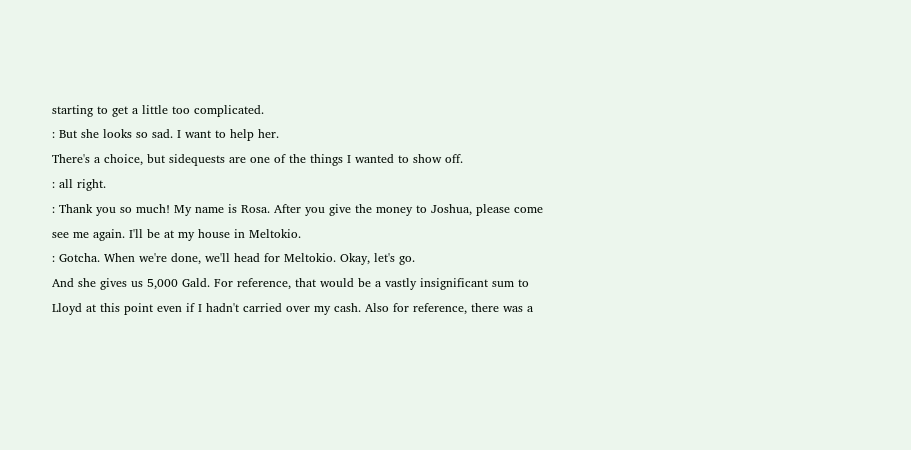starting to get a little too complicated.
: But she looks so sad. I want to help her.
There's a choice, but sidequests are one of the things I wanted to show off.
: all right.
: Thank you so much! My name is Rosa. After you give the money to Joshua, please come see me again. I'll be at my house in Meltokio.
: Gotcha. When we're done, we'll head for Meltokio. Okay, let's go.
And she gives us 5,000 Gald. For reference, that would be a vastly insignificant sum to Lloyd at this point even if I hadn't carried over my cash. Also for reference, there was a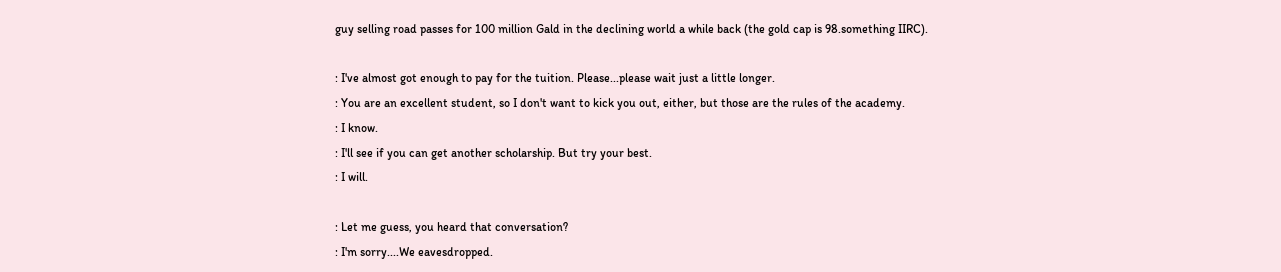guy selling road passes for 100 million Gald in the declining world a while back (the gold cap is 98.something IIRC).

: I've almost got enough to pay for the tuition. Please...please wait just a little longer.
: You are an excellent student, so I don't want to kick you out, either, but those are the rules of the academy.
: I know.
: I'll see if you can get another scholarship. But try your best.
: I will.

: Let me guess, you heard that conversation?
: I'm sorry....We eavesdropped.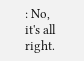: No, it's all right.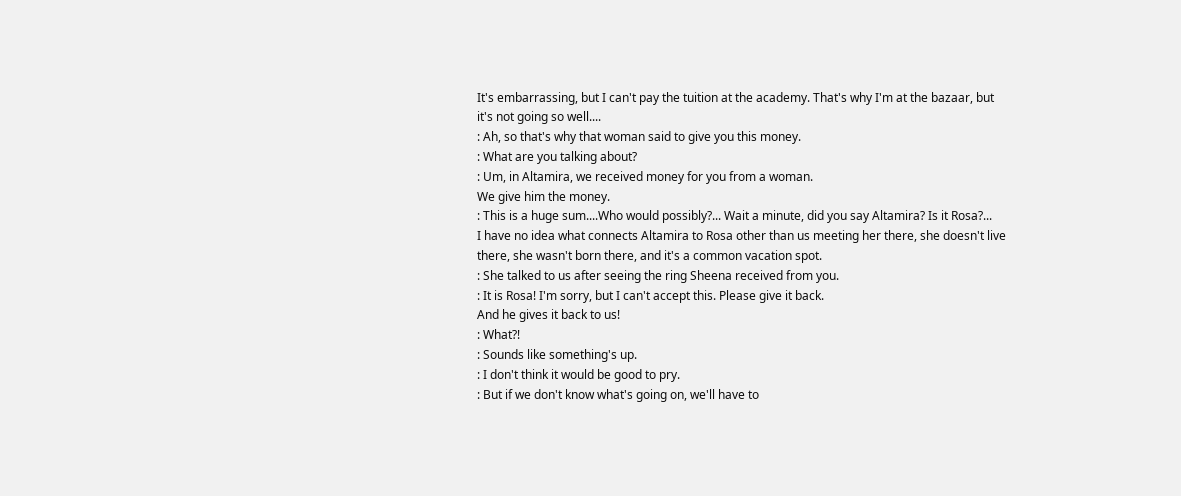It's embarrassing, but I can't pay the tuition at the academy. That's why I'm at the bazaar, but it's not going so well....
: Ah, so that's why that woman said to give you this money.
: What are you talking about?
: Um, in Altamira, we received money for you from a woman.
We give him the money.
: This is a huge sum....Who would possibly?... Wait a minute, did you say Altamira? Is it Rosa?...
I have no idea what connects Altamira to Rosa other than us meeting her there, she doesn't live there, she wasn't born there, and it's a common vacation spot.
: She talked to us after seeing the ring Sheena received from you.
: It is Rosa! I'm sorry, but I can't accept this. Please give it back.
And he gives it back to us!
: What?!
: Sounds like something's up.
: I don't think it would be good to pry.
: But if we don't know what's going on, we'll have to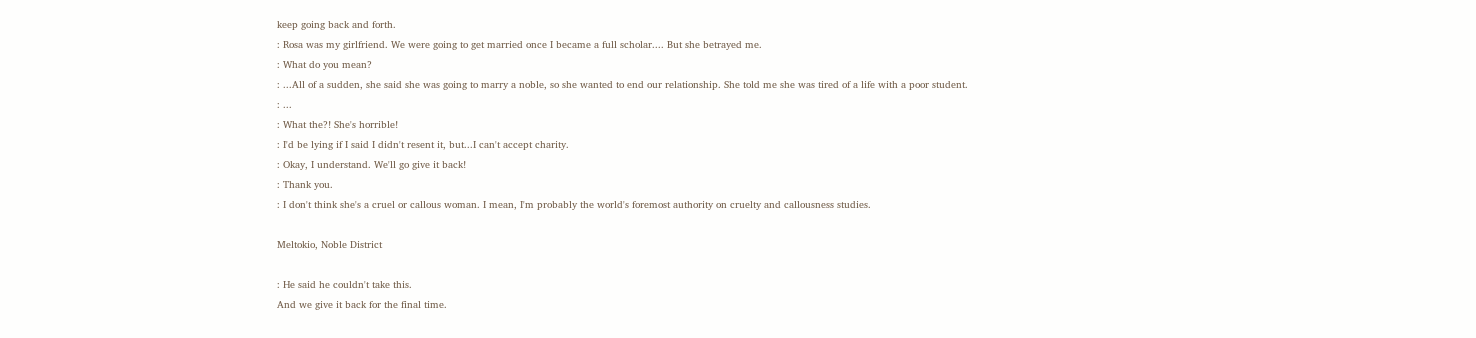keep going back and forth.
: Rosa was my girlfriend. We were going to get married once I became a full scholar.... But she betrayed me.
: What do you mean?
: ...All of a sudden, she said she was going to marry a noble, so she wanted to end our relationship. She told me she was tired of a life with a poor student.
: ...
: What the?! She's horrible!
: I'd be lying if I said I didn't resent it, but...I can't accept charity.
: Okay, I understand. We'll go give it back!
: Thank you.
: I don't think she's a cruel or callous woman. I mean, I'm probably the world's foremost authority on cruelty and callousness studies.

Meltokio, Noble District

: He said he couldn't take this.
And we give it back for the final time.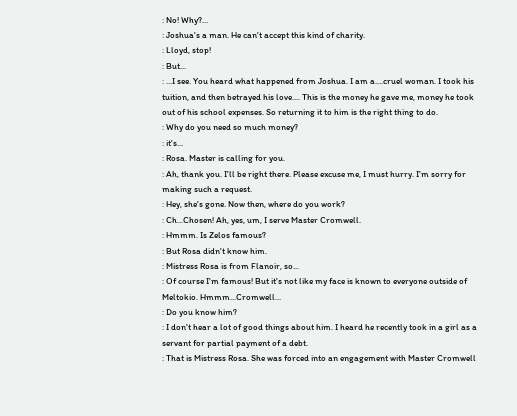: No! Why?...
: Joshua's a man. He can't accept this kind of charity.
: Lloyd, stop!
: But...
: ...I see. You heard what happened from Joshua. I am a....cruel woman. I took his tuition, and then betrayed his love.... This is the money he gave me, money he took out of his school expenses. So returning it to him is the right thing to do.
: Why do you need so much money?
: it's...
: Rosa. Master is calling for you.
: Ah, thank you. I'll be right there. Please excuse me, I must hurry. I'm sorry for making such a request.
: Hey, she's gone. Now then, where do you work?
: Ch...Chosen! Ah, yes, um, I serve Master Cromwell.
: Hmmm. Is Zelos famous?
: But Rosa didn't know him.
: Mistress Rosa is from Flanoir, so...
: Of course I'm famous! But it's not like my face is known to everyone outside of Meltokio. Hmmm...Cromwell...
: Do you know him?
: I don't hear a lot of good things about him. I heard he recently took in a girl as a servant for partial payment of a debt.
: That is Mistress Rosa. She was forced into an engagement with Master Cromwell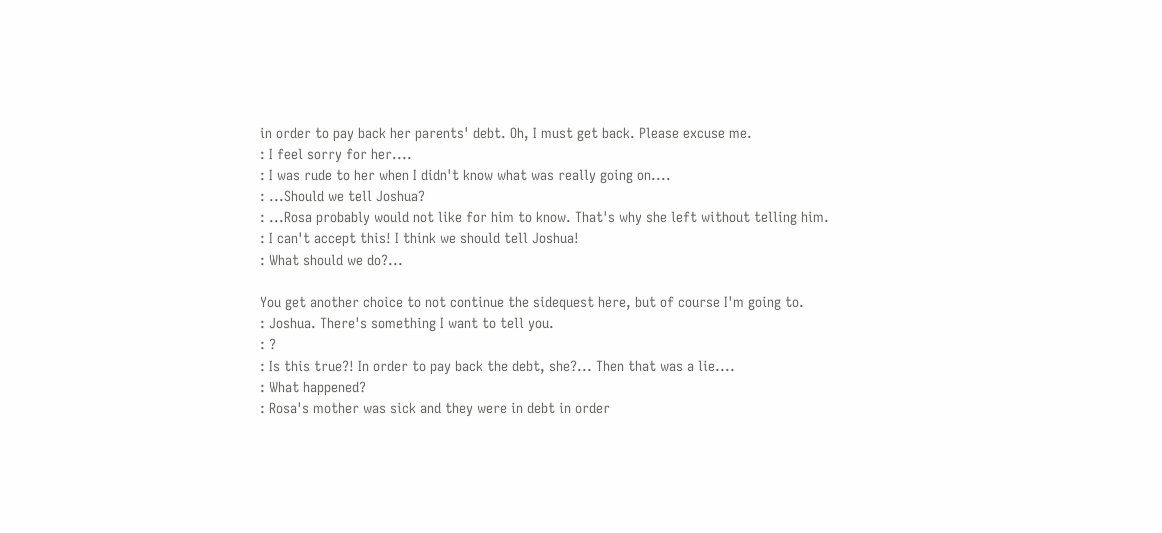in order to pay back her parents' debt. Oh, I must get back. Please excuse me.
: I feel sorry for her....
: I was rude to her when I didn't know what was really going on....
: ...Should we tell Joshua?
: ...Rosa probably would not like for him to know. That's why she left without telling him.
: I can't accept this! I think we should tell Joshua!
: What should we do?...

You get another choice to not continue the sidequest here, but of course I'm going to.
: Joshua. There's something I want to tell you.
: ?
: Is this true?! In order to pay back the debt, she?... Then that was a lie....
: What happened?
: Rosa's mother was sick and they were in debt in order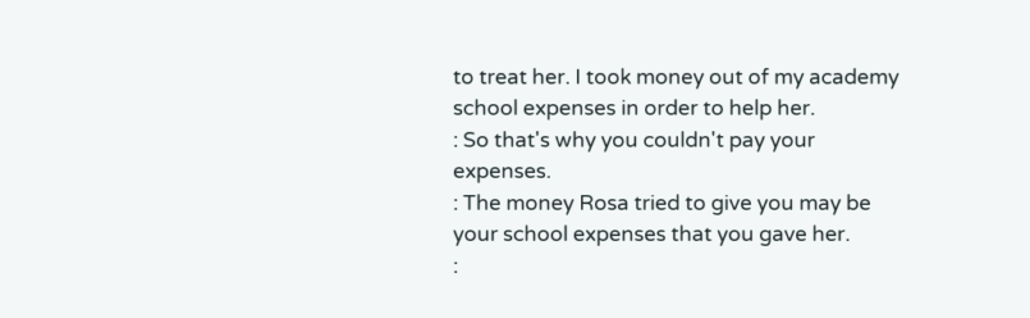to treat her. I took money out of my academy school expenses in order to help her.
: So that's why you couldn't pay your expenses.
: The money Rosa tried to give you may be your school expenses that you gave her.
: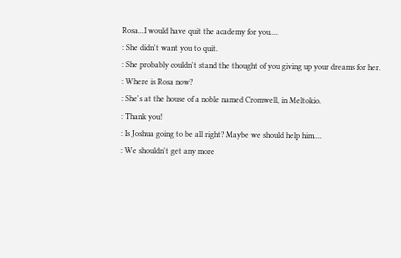Rosa...I would have quit the academy for you....
: She didn't want you to quit.
: She probably couldn't stand the thought of you giving up your dreams for her.
: Where is Rosa now?
: She's at the house of a noble named Cromwell, in Meltokio.
: Thank you!
: Is Joshua going to be all right? Maybe we should help him....
: We shouldn't get any more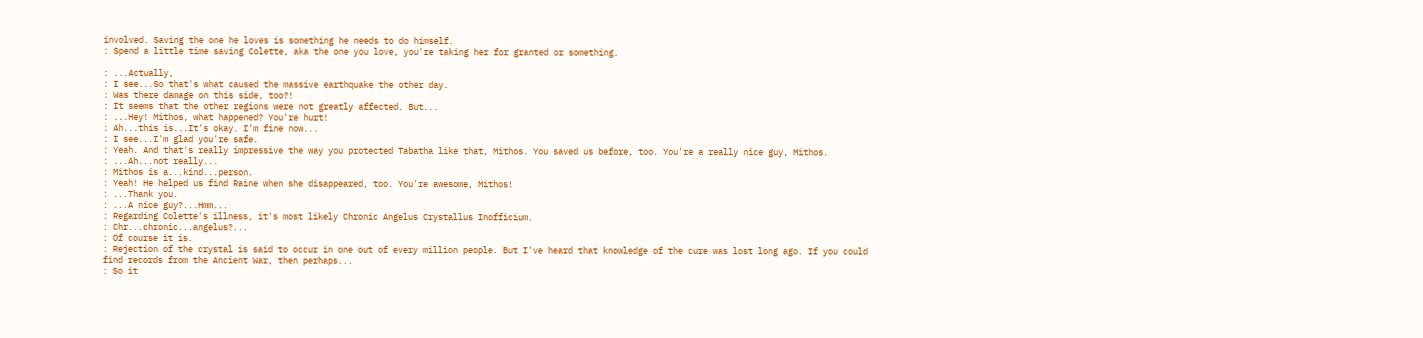involved. Saving the one he loves is something he needs to do himself.
: Spend a little time saving Colette, aka the one you love, you're taking her for granted or something.

: ...Actually,
: I see...So that's what caused the massive earthquake the other day.
: Was there damage on this side, too?!
: It seems that the other regions were not greatly affected. But...
: ...Hey! Mithos, what happened? You're hurt!
: Ah...this is...It's okay. I'm fine now...
: I see...I'm glad you're safe.
: Yeah. And that's really impressive the way you protected Tabatha like that, Mithos. You saved us before, too. You're a really nice guy, Mithos.
: ...Ah...not really...
: Mithos is a...kind...person.
: Yeah! He helped us find Raine when she disappeared, too. You're awesome, Mithos!
: ...Thank you.
: ...A nice guy?...Hmm...
: Regarding Colette's illness, it's most likely Chronic Angelus Crystallus Inofficium.
: Chr...chronic...angelus?...
: Of course it is.
: Rejection of the crystal is said to occur in one out of every million people. But I've heard that knowledge of the cure was lost long ago. If you could find records from the Ancient War, then perhaps...
: So it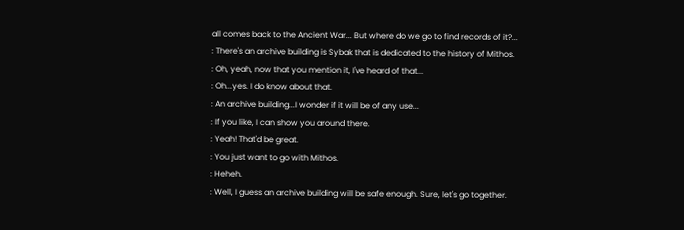all comes back to the Ancient War... But where do we go to find records of it?...
: There's an archive building is Sybak that is dedicated to the history of Mithos.
: Oh, yeah, now that you mention it, I've heard of that...
: Oh...yes. I do know about that.
: An archive building...I wonder if it will be of any use...
: If you like, I can show you around there.
: Yeah! That'd be great.
: You just want to go with Mithos.
: Heheh.
: Well, I guess an archive building will be safe enough. Sure, let's go together.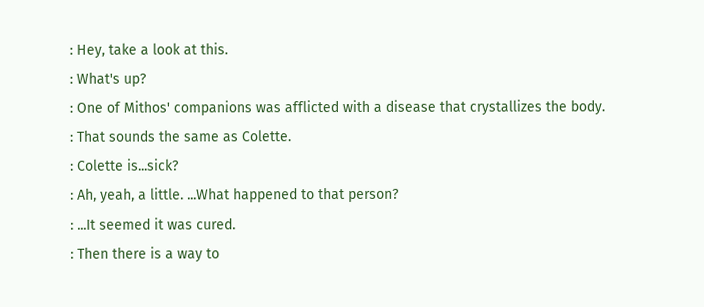: Hey, take a look at this.
: What's up?
: One of Mithos' companions was afflicted with a disease that crystallizes the body.
: That sounds the same as Colette.
: Colette is...sick?
: Ah, yeah, a little. ...What happened to that person?
: ...It seemed it was cured.
: Then there is a way to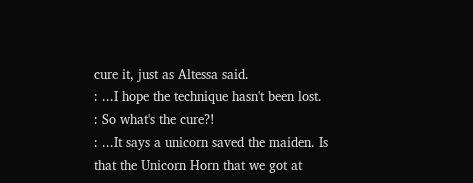cure it, just as Altessa said.
: ...I hope the technique hasn't been lost.
: So what's the cure?!
: ...It says a unicorn saved the maiden. Is that the Unicorn Horn that we got at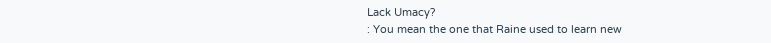Lack Umacy?
: You mean the one that Raine used to learn new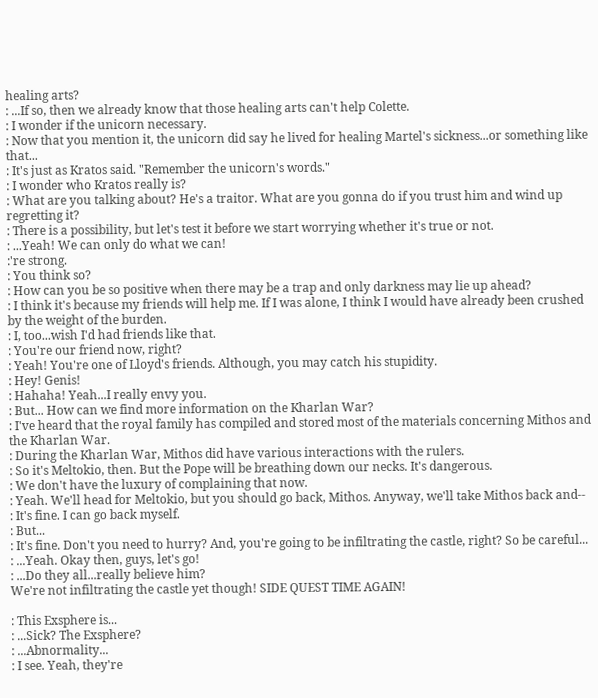healing arts?
: ...If so, then we already know that those healing arts can't help Colette.
: I wonder if the unicorn necessary.
: Now that you mention it, the unicorn did say he lived for healing Martel's sickness...or something like that...
: It's just as Kratos said. "Remember the unicorn's words."
: I wonder who Kratos really is?
: What are you talking about? He's a traitor. What are you gonna do if you trust him and wind up regretting it?
: There is a possibility, but let's test it before we start worrying whether it's true or not.
: ...Yeah! We can only do what we can!
:'re strong.
: You think so?
: How can you be so positive when there may be a trap and only darkness may lie up ahead?
: I think it's because my friends will help me. If I was alone, I think I would have already been crushed by the weight of the burden.
: I, too...wish I'd had friends like that.
: You're our friend now, right?
: Yeah! You're one of Lloyd's friends. Although, you may catch his stupidity.
: Hey! Genis!
: Hahaha! Yeah...I really envy you.
: But... How can we find more information on the Kharlan War?
: I've heard that the royal family has compiled and stored most of the materials concerning Mithos and the Kharlan War.
: During the Kharlan War, Mithos did have various interactions with the rulers.
: So it's Meltokio, then. But the Pope will be breathing down our necks. It's dangerous.
: We don't have the luxury of complaining that now.
: Yeah. We'll head for Meltokio, but you should go back, Mithos. Anyway, we'll take Mithos back and--
: It's fine. I can go back myself.
: But...
: It's fine. Don't you need to hurry? And, you're going to be infiltrating the castle, right? So be careful...
: ...Yeah. Okay then, guys, let's go!
: ...Do they all...really believe him?
We're not infiltrating the castle yet though! SIDE QUEST TIME AGAIN!

: This Exsphere is...
: ...Sick? The Exsphere?
: ...Abnormality...
: I see. Yeah, they're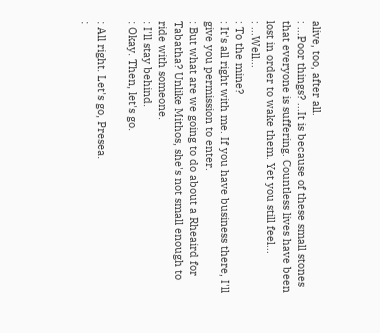alive, too, after all.
: ...Poor things? ...It is because of these small stones that everyone is suffering. Countless lives have been lost in order to wake them. Yet you still feel...
: ...Well...
: To the mine?
: It's all right with me. If you have business there, I'll give you permission to enter.
: But what are we going to do about a Rheaird for Tabatha? Unlike Mithos, she's not small enough to ride with someone.
: I'll stay behind.
: Okay. Then, let's go.

: All right. Let's go, Presea.
: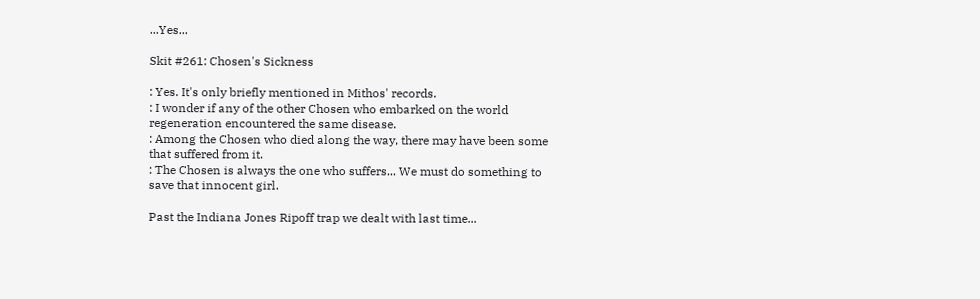...Yes...

Skit #261: Chosen's Sickness

: Yes. It's only briefly mentioned in Mithos' records.
: I wonder if any of the other Chosen who embarked on the world regeneration encountered the same disease.
: Among the Chosen who died along the way, there may have been some that suffered from it.
: The Chosen is always the one who suffers... We must do something to save that innocent girl.

Past the Indiana Jones Ripoff trap we dealt with last time...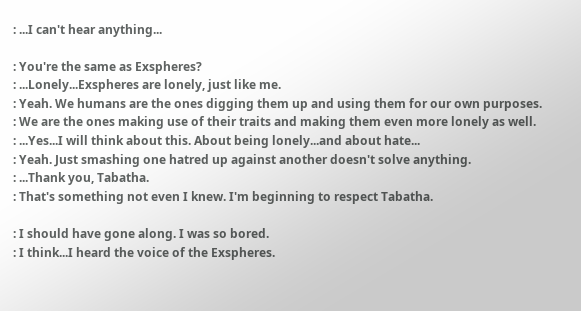: ...I can't hear anything...

: You're the same as Exspheres?
: ...Lonely...Exspheres are lonely, just like me.
: Yeah. We humans are the ones digging them up and using them for our own purposes.
: We are the ones making use of their traits and making them even more lonely as well.
: ...Yes...I will think about this. About being lonely...and about hate...
: Yeah. Just smashing one hatred up against another doesn't solve anything.
: ...Thank you, Tabatha.
: That's something not even I knew. I'm beginning to respect Tabatha.

: I should have gone along. I was so bored.
: I think...I heard the voice of the Exspheres.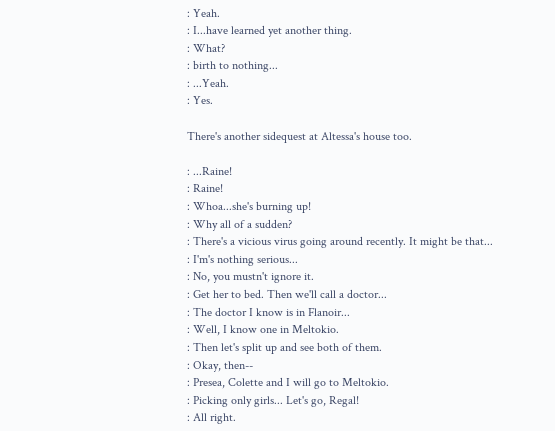: Yeah.
: I...have learned yet another thing.
: What?
: birth to nothing...
: ...Yeah.
: Yes.

There's another sidequest at Altessa's house too.

: ...Raine!
: Raine!
: Whoa...she's burning up!
: Why all of a sudden?
: There's a vicious virus going around recently. It might be that...
: I'm's nothing serious...
: No, you mustn't ignore it.
: Get her to bed. Then we'll call a doctor...
: The doctor I know is in Flanoir...
: Well, I know one in Meltokio.
: Then let's split up and see both of them.
: Okay, then--
: Presea, Colette and I will go to Meltokio.
: Picking only girls... Let's go, Regal!
: All right.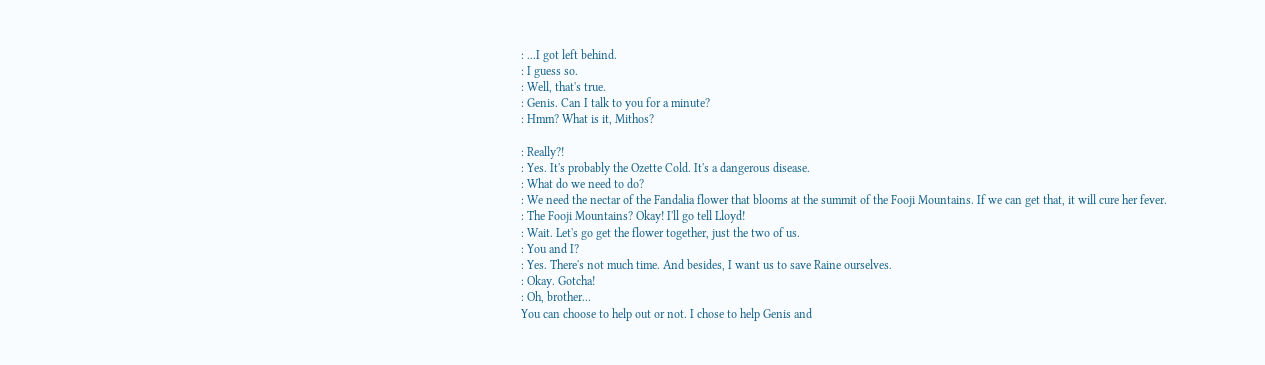: ...I got left behind.
: I guess so.
: Well, that's true.
: Genis. Can I talk to you for a minute?
: Hmm? What is it, Mithos?

: Really?!
: Yes. It's probably the Ozette Cold. It's a dangerous disease.
: What do we need to do?
: We need the nectar of the Fandalia flower that blooms at the summit of the Fooji Mountains. If we can get that, it will cure her fever.
: The Fooji Mountains? Okay! I'll go tell Lloyd!
: Wait. Let's go get the flower together, just the two of us.
: You and I?
: Yes. There's not much time. And besides, I want us to save Raine ourselves.
: Okay. Gotcha!
: Oh, brother...
You can choose to help out or not. I chose to help Genis and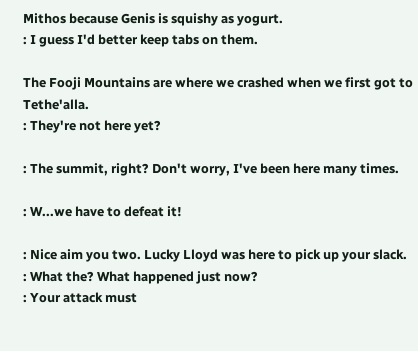Mithos because Genis is squishy as yogurt.
: I guess I'd better keep tabs on them.

The Fooji Mountains are where we crashed when we first got to Tethe'alla.
: They're not here yet?

: The summit, right? Don't worry, I've been here many times.

: W...we have to defeat it!

: Nice aim you two. Lucky Lloyd was here to pick up your slack.
: What the? What happened just now?
: Your attack must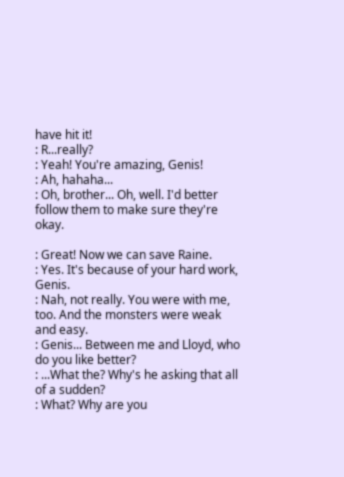have hit it!
: R...really?
: Yeah! You're amazing, Genis!
: Ah, hahaha...
: Oh, brother... Oh, well. I'd better follow them to make sure they're okay.

: Great! Now we can save Raine.
: Yes. It's because of your hard work, Genis.
: Nah, not really. You were with me, too. And the monsters were weak and easy.
: Genis... Between me and Lloyd, who do you like better?
: ...What the? Why's he asking that all of a sudden?
: What? Why are you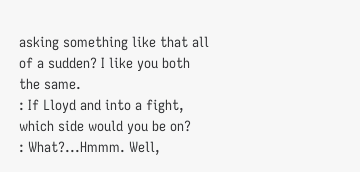asking something like that all of a sudden? I like you both the same.
: If Lloyd and into a fight, which side would you be on?
: What?...Hmmm. Well,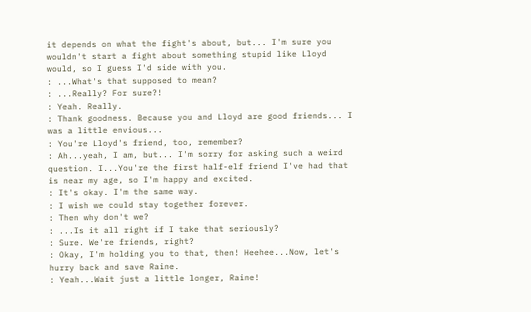it depends on what the fight's about, but... I'm sure you wouldn't start a fight about something stupid like Lloyd would, so I guess I'd side with you.
: ...What's that supposed to mean?
: ...Really? For sure?!
: Yeah. Really.
: Thank goodness. Because you and Lloyd are good friends... I was a little envious...
: You're Lloyd's friend, too, remember?
: Ah...yeah, I am, but... I'm sorry for asking such a weird question. I...You're the first half-elf friend I've had that is near my age, so I'm happy and excited.
: It's okay. I'm the same way.
: I wish we could stay together forever.
: Then why don't we?
: ...Is it all right if I take that seriously?
: Sure. We're friends, right?
: Okay, I'm holding you to that, then! Heehee...Now, let's hurry back and save Raine.
: Yeah...Wait just a little longer, Raine!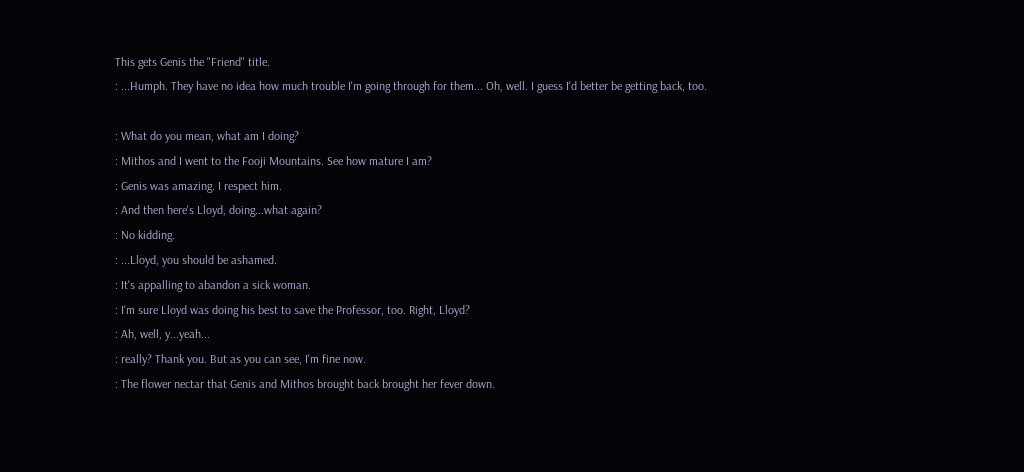This gets Genis the "Friend" title.
: ...Humph. They have no idea how much trouble I'm going through for them... Oh, well. I guess I'd better be getting back, too.

: What do you mean, what am I doing?
: Mithos and I went to the Fooji Mountains. See how mature I am?
: Genis was amazing. I respect him.
: And then here's Lloyd, doing...what again?
: No kidding.
: ...Lloyd, you should be ashamed.
: It's appalling to abandon a sick woman.
: I'm sure Lloyd was doing his best to save the Professor, too. Right, Lloyd?
: Ah, well, y...yeah...
: really? Thank you. But as you can see, I'm fine now.
: The flower nectar that Genis and Mithos brought back brought her fever down.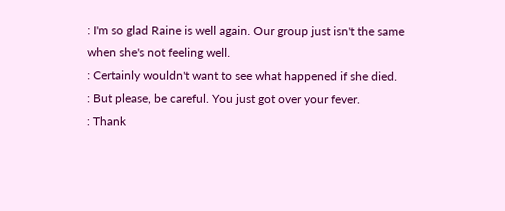: I'm so glad Raine is well again. Our group just isn't the same when she's not feeling well.
: Certainly wouldn't want to see what happened if she died.
: But please, be careful. You just got over your fever.
: Thank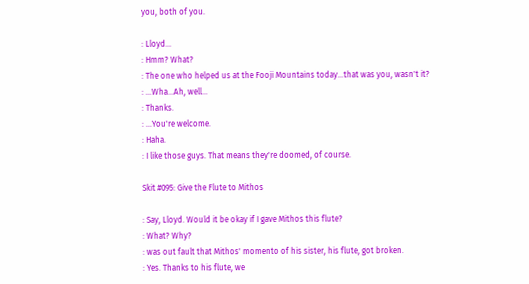you, both of you.

: Lloyd...
: Hmm? What?
: The one who helped us at the Fooji Mountains today...that was you, wasn't it?
: ...Wha...Ah, well...
: Thanks.
: ...You're welcome.
: Haha.
: I like those guys. That means they're doomed, of course.

Skit #095: Give the Flute to Mithos

: Say, Lloyd. Would it be okay if I gave Mithos this flute?
: What? Why?
: was out fault that Mithos' momento of his sister, his flute, got broken.
: Yes. Thanks to his flute, we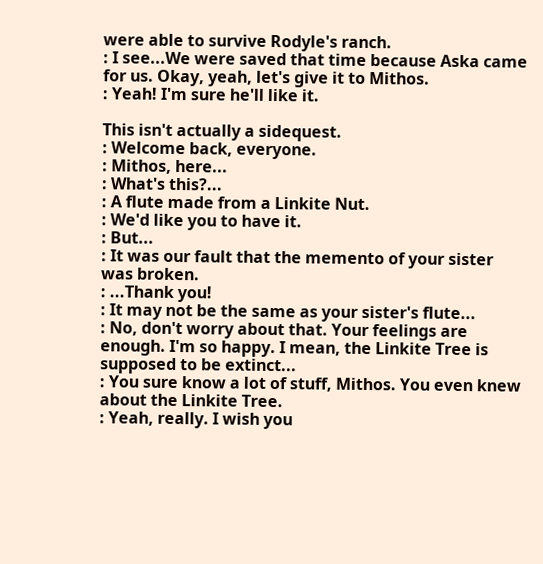were able to survive Rodyle's ranch.
: I see...We were saved that time because Aska came for us. Okay, yeah, let's give it to Mithos.
: Yeah! I'm sure he'll like it.

This isn't actually a sidequest.
: Welcome back, everyone.
: Mithos, here...
: What's this?...
: A flute made from a Linkite Nut.
: We'd like you to have it.
: But...
: It was our fault that the memento of your sister was broken.
: ...Thank you!
: It may not be the same as your sister's flute...
: No, don't worry about that. Your feelings are enough. I'm so happy. I mean, the Linkite Tree is supposed to be extinct...
: You sure know a lot of stuff, Mithos. You even knew about the Linkite Tree.
: Yeah, really. I wish you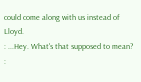could come along with us instead of Lloyd.
: ...Hey. What's that supposed to mean?
: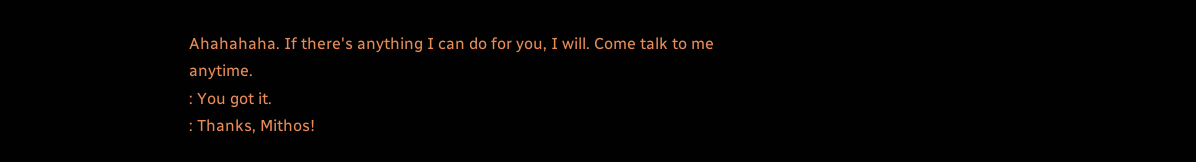Ahahahaha. If there's anything I can do for you, I will. Come talk to me anytime.
: You got it.
: Thanks, Mithos!